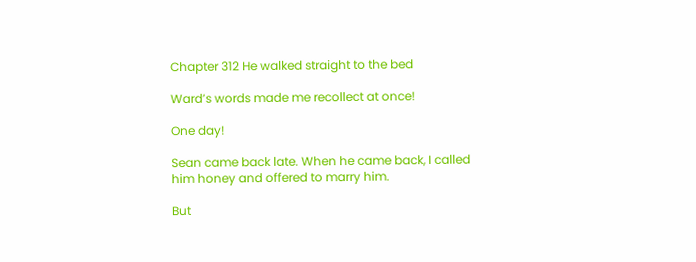Chapter 312 He walked straight to the bed

Ward’s words made me recollect at once!

One day!

Sean came back late. When he came back, I called him honey and offered to marry him.

But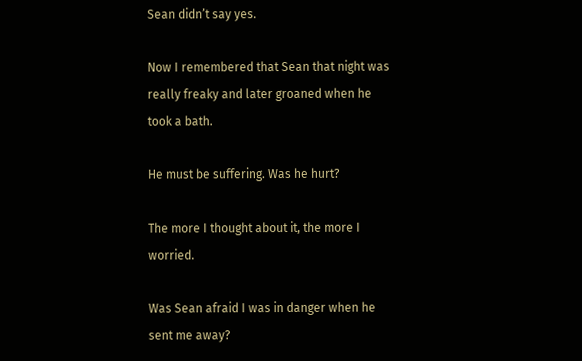Sean didn’t say yes.

Now I remembered that Sean that night was really freaky and later groaned when he took a bath.

He must be suffering. Was he hurt?

The more I thought about it, the more I worried.

Was Sean afraid I was in danger when he sent me away?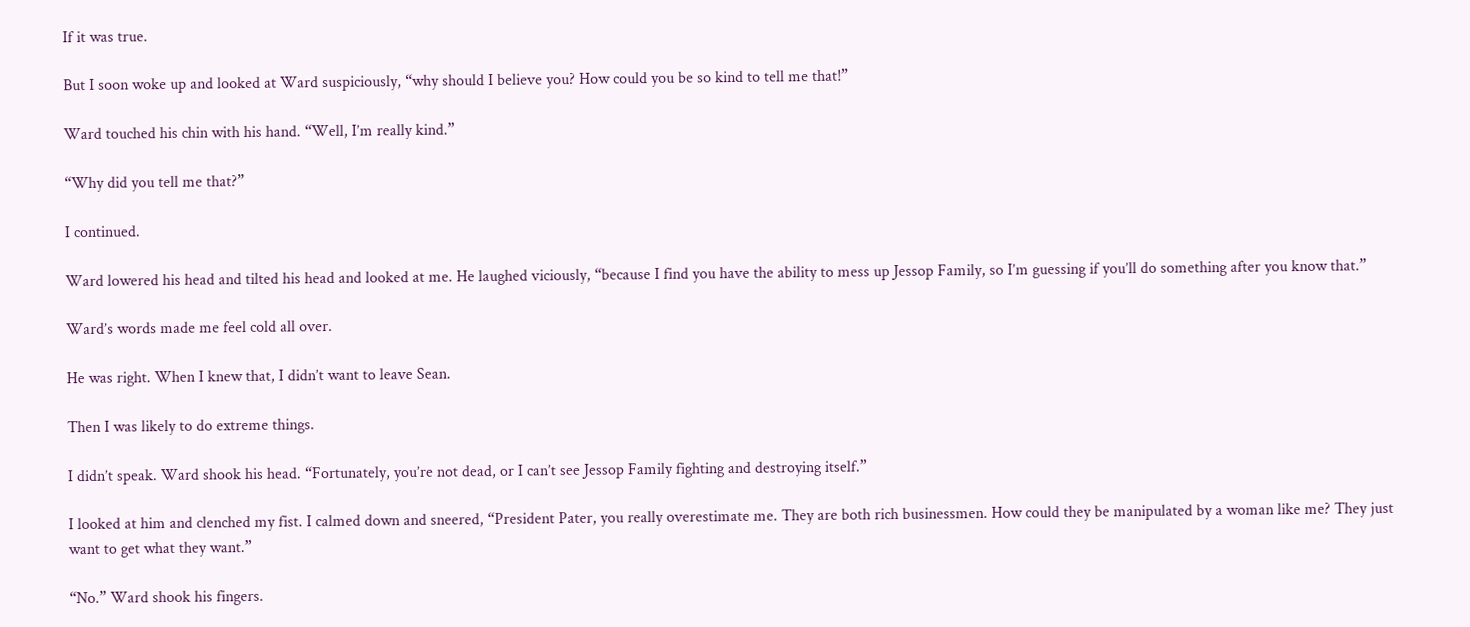If it was true.

But I soon woke up and looked at Ward suspiciously, “why should I believe you? How could you be so kind to tell me that!”

Ward touched his chin with his hand. “Well, I’m really kind.”

“Why did you tell me that?”

I continued.

Ward lowered his head and tilted his head and looked at me. He laughed viciously, “because I find you have the ability to mess up Jessop Family, so I’m guessing if you’ll do something after you know that.”

Ward’s words made me feel cold all over.

He was right. When I knew that, I didn’t want to leave Sean.

Then I was likely to do extreme things.

I didn’t speak. Ward shook his head. “Fortunately, you’re not dead, or I can’t see Jessop Family fighting and destroying itself.”

I looked at him and clenched my fist. I calmed down and sneered, “President Pater, you really overestimate me. They are both rich businessmen. How could they be manipulated by a woman like me? They just want to get what they want.”

“No.” Ward shook his fingers.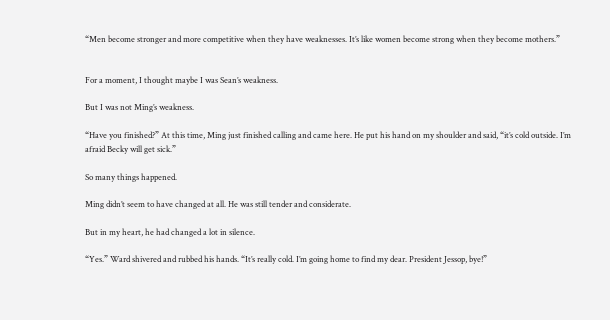“Men become stronger and more competitive when they have weaknesses. It’s like women become strong when they become mothers.”


For a moment, I thought maybe I was Sean’s weakness.

But I was not Ming’s weakness.

“Have you finished?” At this time, Ming just finished calling and came here. He put his hand on my shoulder and said, “it’s cold outside. I’m afraid Becky will get sick.”

So many things happened.

Ming didn’t seem to have changed at all. He was still tender and considerate.

But in my heart, he had changed a lot in silence.

“Yes.” Ward shivered and rubbed his hands. “It’s really cold. I’m going home to find my dear. President Jessop, bye!”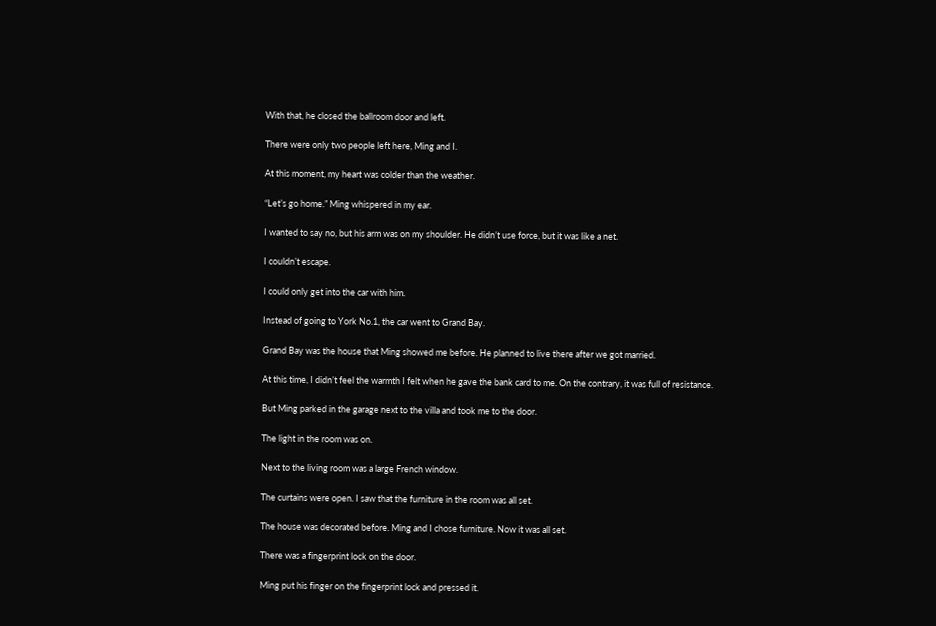With that, he closed the ballroom door and left.

There were only two people left here, Ming and I.

At this moment, my heart was colder than the weather.

“Let’s go home.” Ming whispered in my ear.

I wanted to say no, but his arm was on my shoulder. He didn’t use force, but it was like a net.

I couldn’t escape.

I could only get into the car with him.

Instead of going to York No.1, the car went to Grand Bay.

Grand Bay was the house that Ming showed me before. He planned to live there after we got married.

At this time, I didn’t feel the warmth I felt when he gave the bank card to me. On the contrary, it was full of resistance.

But Ming parked in the garage next to the villa and took me to the door.

The light in the room was on.

Next to the living room was a large French window.

The curtains were open. I saw that the furniture in the room was all set.

The house was decorated before. Ming and I chose furniture. Now it was all set.

There was a fingerprint lock on the door.

Ming put his finger on the fingerprint lock and pressed it.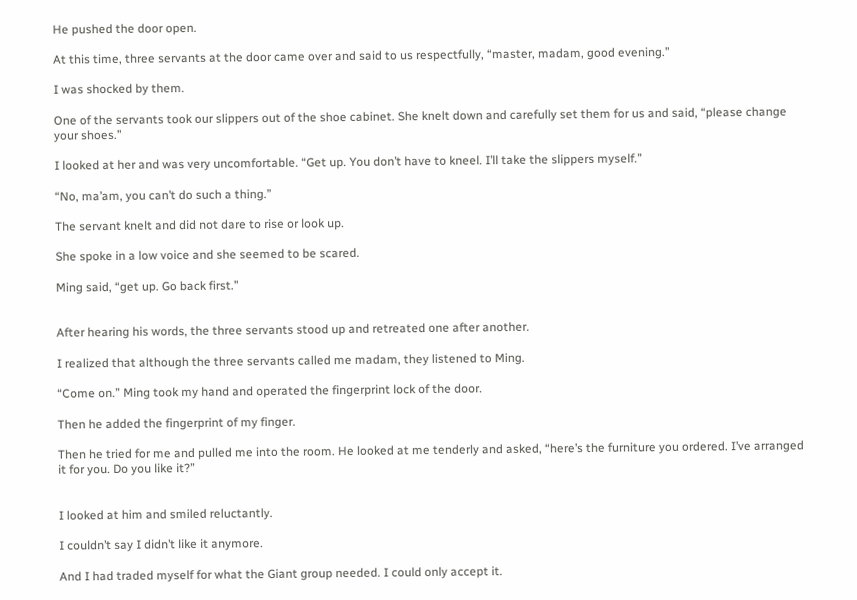He pushed the door open.

At this time, three servants at the door came over and said to us respectfully, “master, madam, good evening.”

I was shocked by them.

One of the servants took our slippers out of the shoe cabinet. She knelt down and carefully set them for us and said, “please change your shoes.”

I looked at her and was very uncomfortable. “Get up. You don’t have to kneel. I’ll take the slippers myself.”

“No, ma’am, you can’t do such a thing.”

The servant knelt and did not dare to rise or look up.

She spoke in a low voice and she seemed to be scared.

Ming said, “get up. Go back first.”


After hearing his words, the three servants stood up and retreated one after another.

I realized that although the three servants called me madam, they listened to Ming.

“Come on.” Ming took my hand and operated the fingerprint lock of the door.

Then he added the fingerprint of my finger.

Then he tried for me and pulled me into the room. He looked at me tenderly and asked, “here’s the furniture you ordered. I’ve arranged it for you. Do you like it?”


I looked at him and smiled reluctantly.

I couldn’t say I didn’t like it anymore.

And I had traded myself for what the Giant group needed. I could only accept it.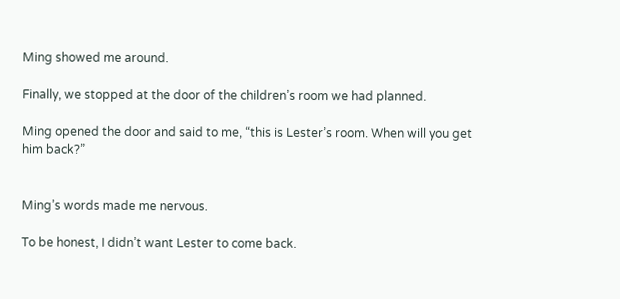Ming showed me around.

Finally, we stopped at the door of the children’s room we had planned.

Ming opened the door and said to me, “this is Lester’s room. When will you get him back?”


Ming’s words made me nervous.

To be honest, I didn’t want Lester to come back.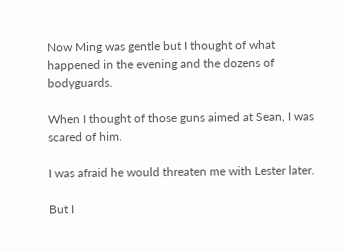Now Ming was gentle but I thought of what happened in the evening and the dozens of bodyguards.

When I thought of those guns aimed at Sean, I was scared of him.

I was afraid he would threaten me with Lester later.

But I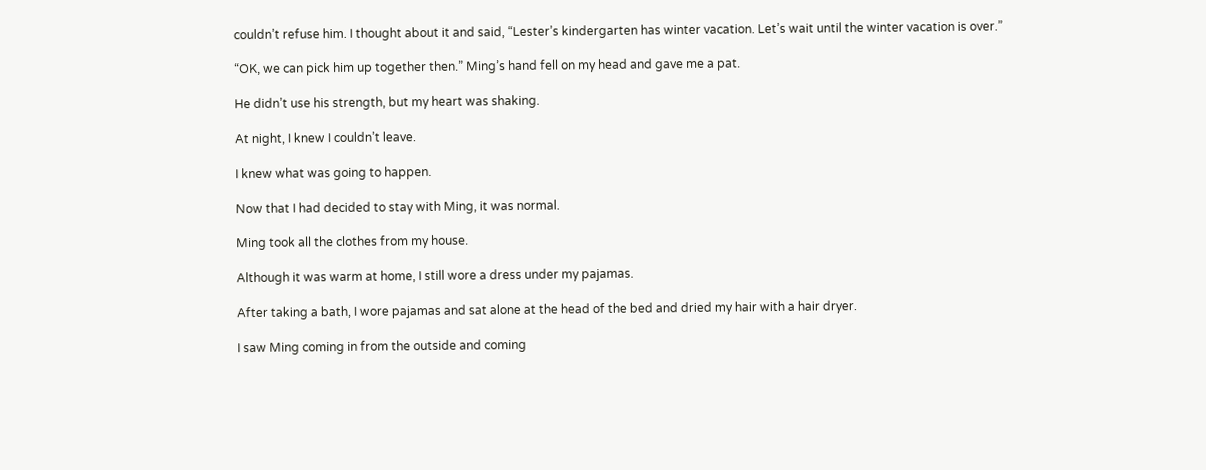couldn’t refuse him. I thought about it and said, “Lester’s kindergarten has winter vacation. Let’s wait until the winter vacation is over.”

“OK, we can pick him up together then.” Ming’s hand fell on my head and gave me a pat.

He didn’t use his strength, but my heart was shaking.

At night, I knew I couldn’t leave.

I knew what was going to happen.

Now that I had decided to stay with Ming, it was normal.

Ming took all the clothes from my house.

Although it was warm at home, I still wore a dress under my pajamas.

After taking a bath, I wore pajamas and sat alone at the head of the bed and dried my hair with a hair dryer.

I saw Ming coming in from the outside and coming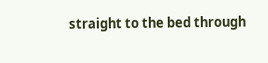straight to the bed through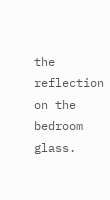the reflection on the bedroom glass.